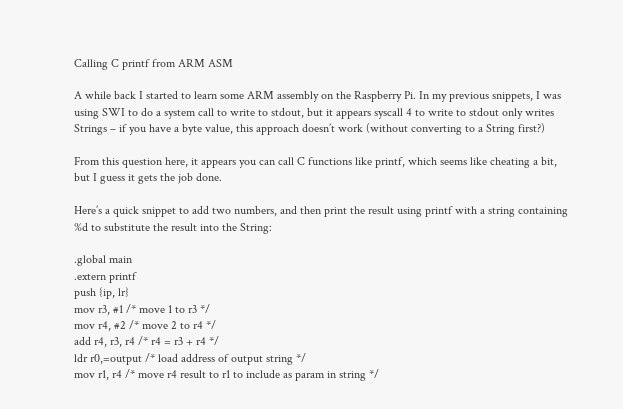Calling C printf from ARM ASM

A while back I started to learn some ARM assembly on the Raspberry Pi. In my previous snippets, I was using SWI to do a system call to write to stdout, but it appears syscall 4 to write to stdout only writes Strings – if you have a byte value, this approach doesn’t work (without converting to a String first?)

From this question here, it appears you can call C functions like printf, which seems like cheating a bit, but I guess it gets the job done.

Here’s a quick snippet to add two numbers, and then print the result using printf with a string containing %d to substitute the result into the String:

.global main
.extern printf
push {ip, lr}
mov r3, #1 /* move 1 to r3 */
mov r4, #2 /* move 2 to r4 */
add r4, r3, r4 /* r4 = r3 + r4 */
ldr r0,=output /* load address of output string */
mov r1, r4 /* move r4 result to r1 to include as param in string */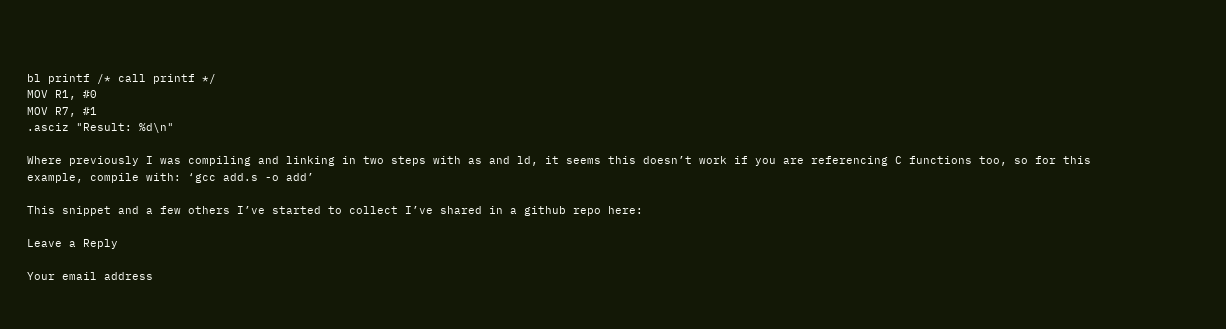bl printf /* call printf */
MOV R1, #0
MOV R7, #1
.asciz "Result: %d\n"

Where previously I was compiling and linking in two steps with as and ld, it seems this doesn’t work if you are referencing C functions too, so for this example, compile with: ‘gcc add.s -o add’

This snippet and a few others I’ve started to collect I’ve shared in a github repo here:

Leave a Reply

Your email address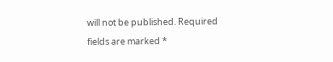will not be published. Required fields are marked *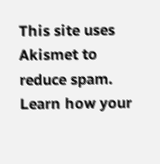This site uses Akismet to reduce spam. Learn how your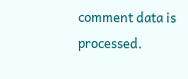comment data is processed.